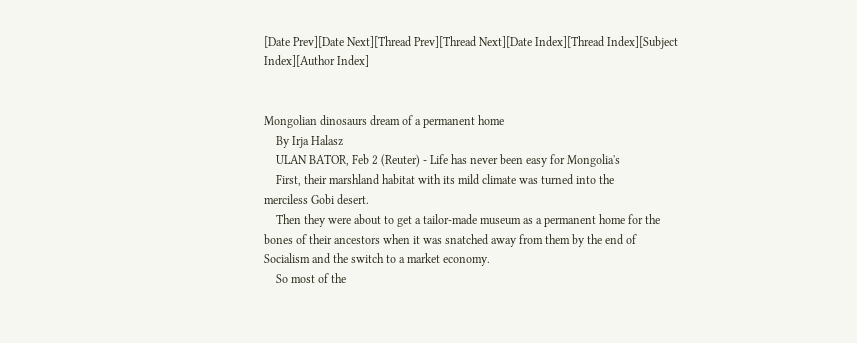[Date Prev][Date Next][Thread Prev][Thread Next][Date Index][Thread Index][Subject Index][Author Index]


Mongolian dinosaurs dream of a permanent home
    By Irja Halasz
    ULAN BATOR, Feb 2 (Reuter) - Life has never been easy for Mongolia's
    First, their marshland habitat with its mild climate was turned into the
merciless Gobi desert.
    Then they were about to get a tailor-made museum as a permanent home for the
bones of their ancestors when it was snatched away from them by the end of
Socialism and the switch to a market economy.
    So most of the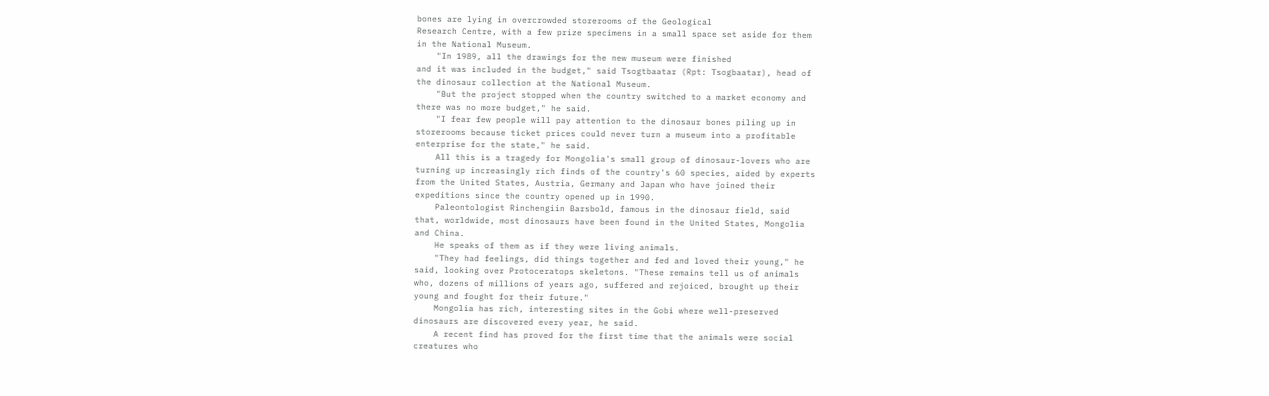bones are lying in overcrowded storerooms of the Geological
Research Centre, with a few prize specimens in a small space set aside for them
in the National Museum.
    "In 1989, all the drawings for the new museum were finished
and it was included in the budget," said Tsogtbaatar (Rpt: Tsogbaatar), head of
the dinosaur collection at the National Museum.
    "But the project stopped when the country switched to a market economy and
there was no more budget," he said.
    "I fear few people will pay attention to the dinosaur bones piling up in
storerooms because ticket prices could never turn a museum into a profitable
enterprise for the state," he said.
    All this is a tragedy for Mongolia's small group of dinosaur-lovers who are
turning up increasingly rich finds of the country's 60 species, aided by experts
from the United States, Austria, Germany and Japan who have joined their
expeditions since the country opened up in 1990.
    Paleontologist Rinchengiin Barsbold, famous in the dinosaur field, said
that, worldwide, most dinosaurs have been found in the United States, Mongolia
and China.
    He speaks of them as if they were living animals.
    "They had feelings, did things together and fed and loved their young," he
said, looking over Protoceratops skeletons. "These remains tell us of animals
who, dozens of millions of years ago, suffered and rejoiced, brought up their
young and fought for their future."
    Mongolia has rich, interesting sites in the Gobi where well-preserved
dinosaurs are discovered every year, he said.
    A recent find has proved for the first time that the animals were social
creatures who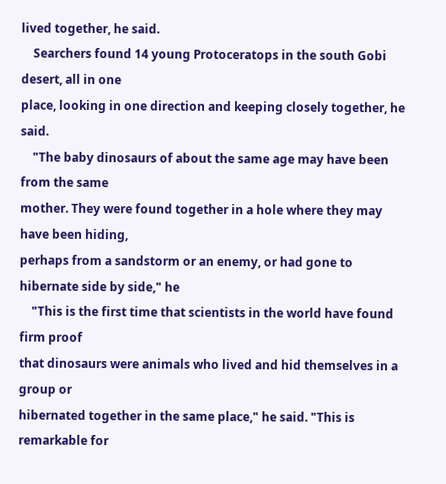lived together, he said.
    Searchers found 14 young Protoceratops in the south Gobi desert, all in one
place, looking in one direction and keeping closely together, he said.
    "The baby dinosaurs of about the same age may have been from the same
mother. They were found together in a hole where they may have been hiding,
perhaps from a sandstorm or an enemy, or had gone to hibernate side by side," he
    "This is the first time that scientists in the world have found firm proof
that dinosaurs were animals who lived and hid themselves in a group or
hibernated together in the same place," he said. "This is remarkable for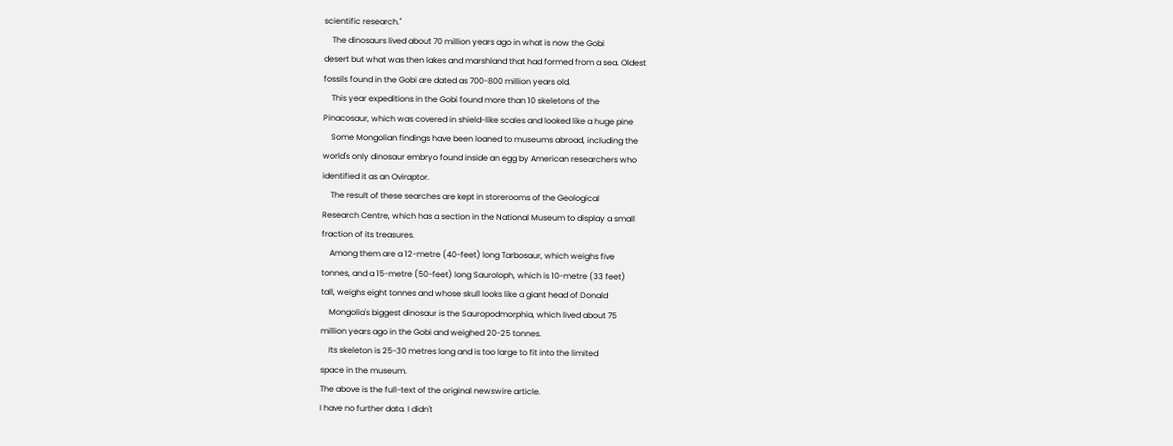scientific research."
    The dinosaurs lived about 70 million years ago in what is now the Gobi
desert but what was then lakes and marshland that had formed from a sea. Oldest
fossils found in the Gobi are dated as 700-800 million years old.
    This year expeditions in the Gobi found more than 10 skeletons of the
Pinacosaur, which was covered in shield-like scales and looked like a huge pine
    Some Mongolian findings have been loaned to museums abroad, including the
world's only dinosaur embryo found inside an egg by American researchers who
identified it as an Oviraptor.
    The result of these searches are kept in storerooms of the Geological
Research Centre, which has a section in the National Museum to display a small
fraction of its treasures.
    Among them are a 12-metre (40-feet) long Tarbosaur, which weighs five
tonnes, and a 15-metre (50-feet) long Sauroloph, which is 10-metre (33 feet)
tall, weighs eight tonnes and whose skull looks like a giant head of Donald
    Mongolia's biggest dinosaur is the Sauropodmorphia, which lived about 75
million years ago in the Gobi and weighed 20-25 tonnes.
    Its skeleton is 25-30 metres long and is too large to fit into the limited
space in the museum.
The above is the full-text of the original newswire article.
I have no further data. I didn't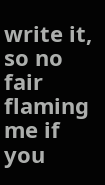write it, so no fair flaming me if
you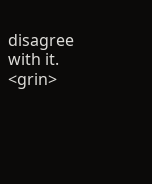disagree with it. <grin>